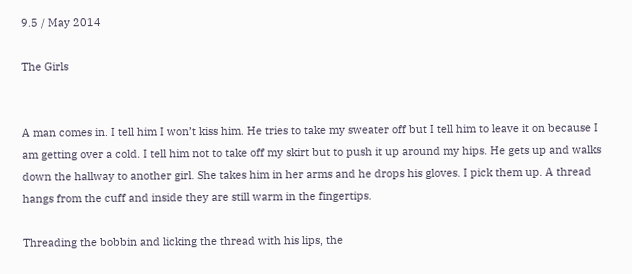9.5 / May 2014

The Girls


A man comes in. I tell him I won’t kiss him. He tries to take my sweater off but I tell him to leave it on because I am getting over a cold. I tell him not to take off my skirt but to push it up around my hips. He gets up and walks down the hallway to another girl. She takes him in her arms and he drops his gloves. I pick them up. A thread hangs from the cuff and inside they are still warm in the fingertips.

Threading the bobbin and licking the thread with his lips, the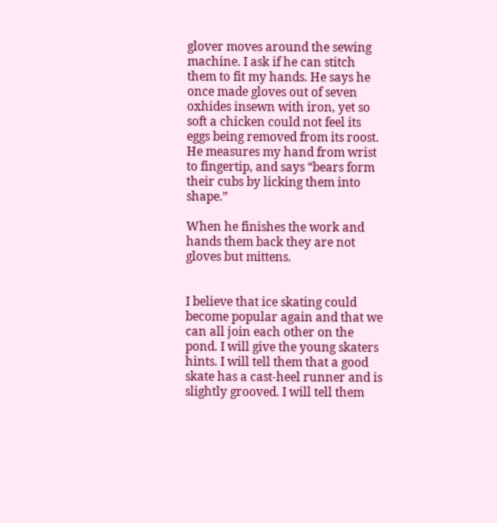glover moves around the sewing machine. I ask if he can stitch them to fit my hands. He says he once made gloves out of seven oxhides insewn with iron, yet so soft a chicken could not feel its eggs being removed from its roost. He measures my hand from wrist to fingertip, and says “bears form their cubs by licking them into shape.”

When he finishes the work and hands them back they are not gloves but mittens.


I believe that ice skating could become popular again and that we can all join each other on the pond. I will give the young skaters hints. I will tell them that a good skate has a cast-heel runner and is slightly grooved. I will tell them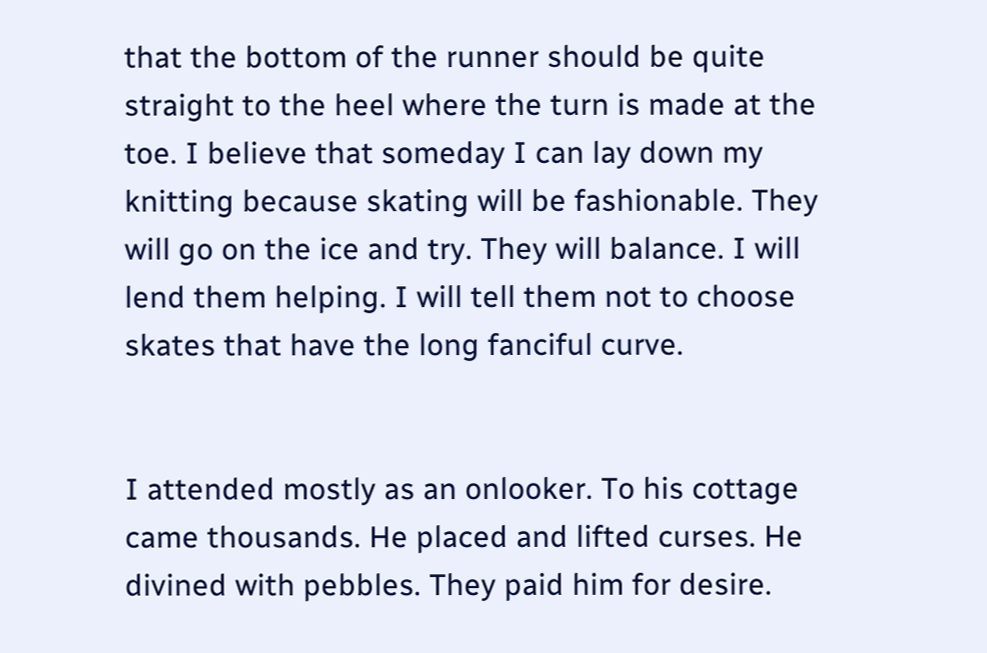that the bottom of the runner should be quite straight to the heel where the turn is made at the toe. I believe that someday I can lay down my knitting because skating will be fashionable. They will go on the ice and try. They will balance. I will lend them helping. I will tell them not to choose skates that have the long fanciful curve.


I attended mostly as an onlooker. To his cottage came thousands. He placed and lifted curses. He divined with pebbles. They paid him for desire.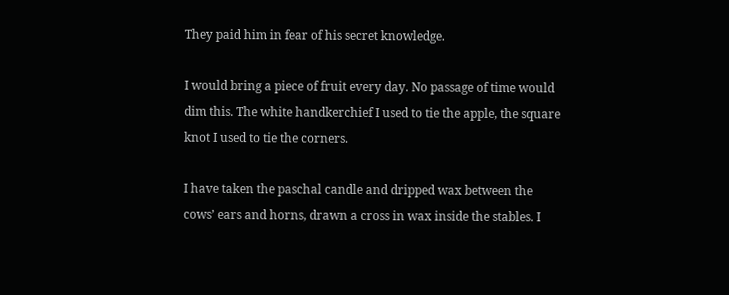They paid him in fear of his secret knowledge.

I would bring a piece of fruit every day. No passage of time would dim this. The white handkerchief I used to tie the apple, the square knot I used to tie the corners.

I have taken the paschal candle and dripped wax between the cows’ ears and horns, drawn a cross in wax inside the stables. I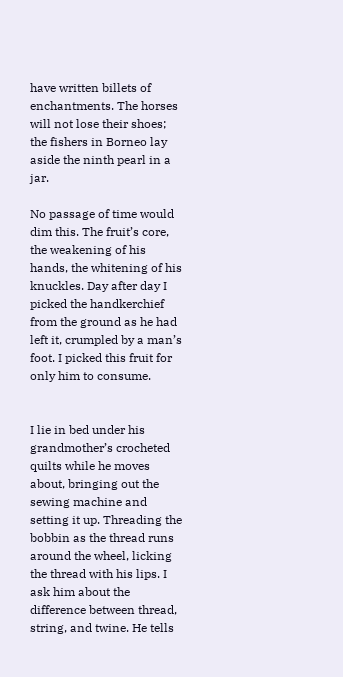have written billets of enchantments. The horses will not lose their shoes; the fishers in Borneo lay aside the ninth pearl in a jar.

No passage of time would dim this. The fruit’s core, the weakening of his hands, the whitening of his knuckles. Day after day I picked the handkerchief from the ground as he had left it, crumpled by a man’s foot. I picked this fruit for only him to consume.


I lie in bed under his grandmother’s crocheted quilts while he moves about, bringing out the sewing machine and setting it up. Threading the bobbin as the thread runs around the wheel, licking the thread with his lips. I ask him about the difference between thread, string, and twine. He tells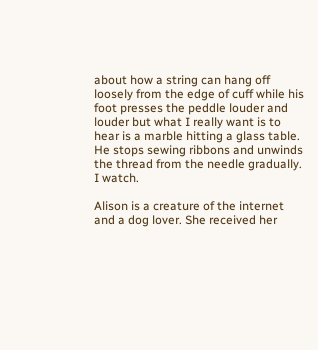about how a string can hang off loosely from the edge of cuff while his foot presses the peddle louder and louder but what I really want is to hear is a marble hitting a glass table. He stops sewing ribbons and unwinds the thread from the needle gradually. I watch.

Alison is a creature of the internet and a dog lover. She received her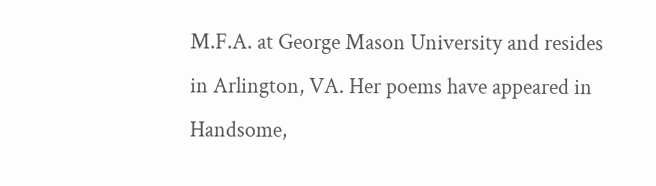M.F.A. at George Mason University and resides in Arlington, VA. Her poems have appeared in Handsome,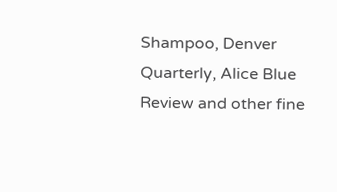Shampoo, Denver Quarterly, Alice Blue Review and other fine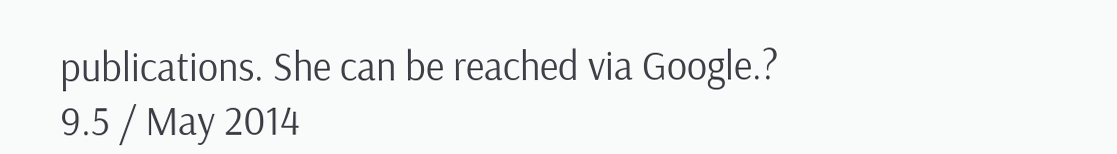publications. She can be reached via Google.?
9.5 / May 2014